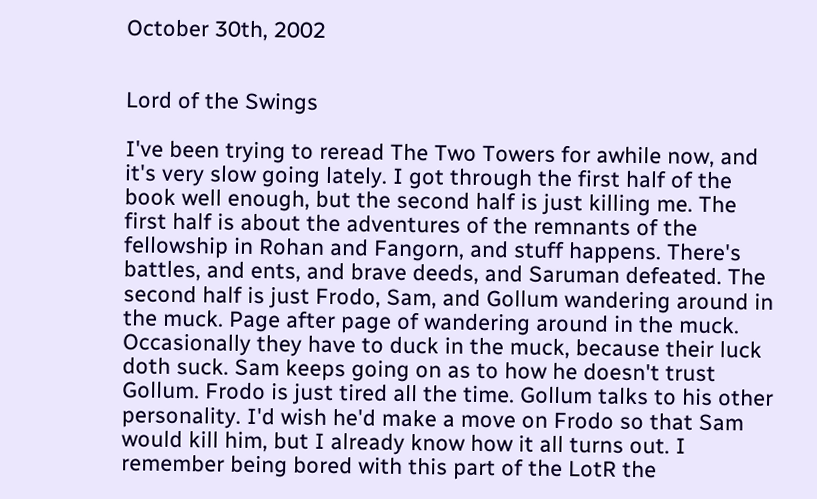October 30th, 2002


Lord of the Swings

I've been trying to reread The Two Towers for awhile now, and it's very slow going lately. I got through the first half of the book well enough, but the second half is just killing me. The first half is about the adventures of the remnants of the fellowship in Rohan and Fangorn, and stuff happens. There's battles, and ents, and brave deeds, and Saruman defeated. The second half is just Frodo, Sam, and Gollum wandering around in the muck. Page after page of wandering around in the muck. Occasionally they have to duck in the muck, because their luck doth suck. Sam keeps going on as to how he doesn't trust Gollum. Frodo is just tired all the time. Gollum talks to his other personality. I'd wish he'd make a move on Frodo so that Sam would kill him, but I already know how it all turns out. I remember being bored with this part of the LotR the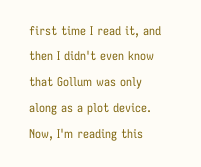first time I read it, and then I didn't even know that Gollum was only along as a plot device. Now, I'm reading this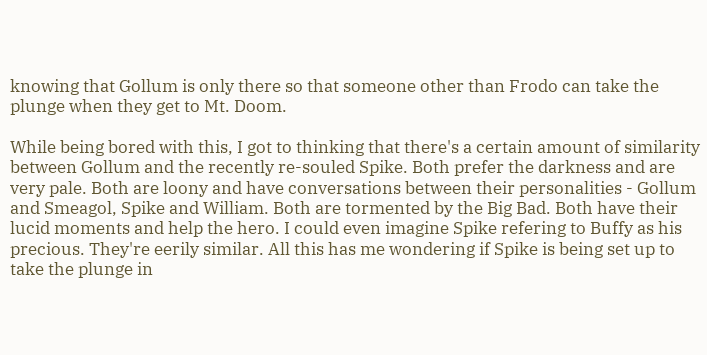knowing that Gollum is only there so that someone other than Frodo can take the plunge when they get to Mt. Doom.

While being bored with this, I got to thinking that there's a certain amount of similarity between Gollum and the recently re-souled Spike. Both prefer the darkness and are very pale. Both are loony and have conversations between their personalities - Gollum and Smeagol, Spike and William. Both are tormented by the Big Bad. Both have their lucid moments and help the hero. I could even imagine Spike refering to Buffy as his precious. They're eerily similar. All this has me wondering if Spike is being set up to take the plunge in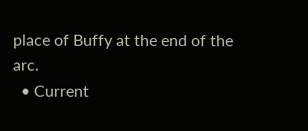place of Buffy at the end of the arc.
  • Current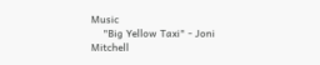Music
    "Big Yellow Taxi" - Joni Mitchell